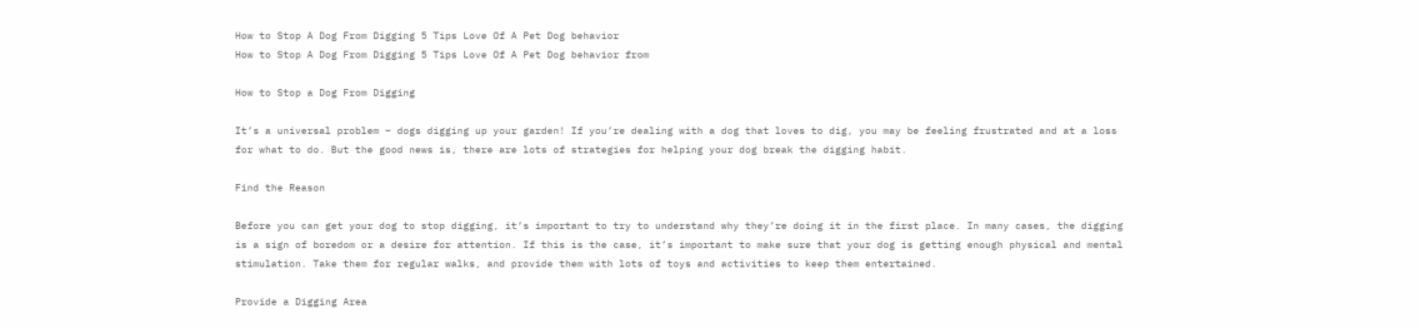How to Stop A Dog From Digging 5 Tips Love Of A Pet Dog behavior
How to Stop A Dog From Digging 5 Tips Love Of A Pet Dog behavior from

How to Stop a Dog From Digging

It’s a universal problem – dogs digging up your garden! If you’re dealing with a dog that loves to dig, you may be feeling frustrated and at a loss for what to do. But the good news is, there are lots of strategies for helping your dog break the digging habit.

Find the Reason

Before you can get your dog to stop digging, it’s important to try to understand why they’re doing it in the first place. In many cases, the digging is a sign of boredom or a desire for attention. If this is the case, it’s important to make sure that your dog is getting enough physical and mental stimulation. Take them for regular walks, and provide them with lots of toys and activities to keep them entertained.

Provide a Digging Area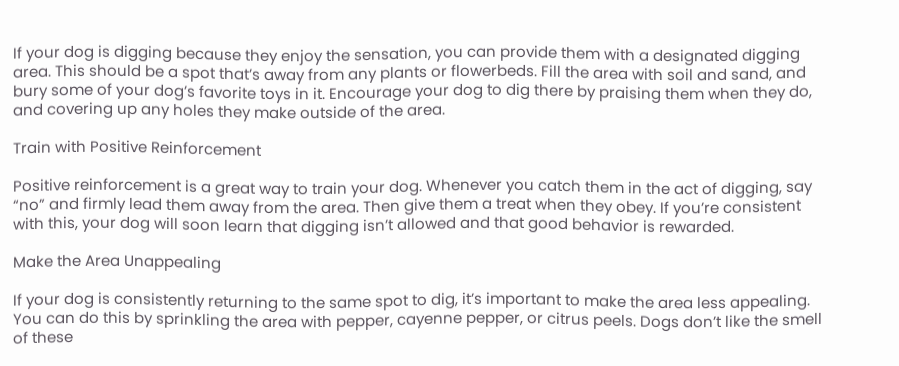If your dog is digging because they enjoy the sensation, you can provide them with a designated digging area. This should be a spot that’s away from any plants or flowerbeds. Fill the area with soil and sand, and bury some of your dog’s favorite toys in it. Encourage your dog to dig there by praising them when they do, and covering up any holes they make outside of the area.

Train with Positive Reinforcement

Positive reinforcement is a great way to train your dog. Whenever you catch them in the act of digging, say “no” and firmly lead them away from the area. Then give them a treat when they obey. If you’re consistent with this, your dog will soon learn that digging isn’t allowed and that good behavior is rewarded.

Make the Area Unappealing

If your dog is consistently returning to the same spot to dig, it’s important to make the area less appealing. You can do this by sprinkling the area with pepper, cayenne pepper, or citrus peels. Dogs don’t like the smell of these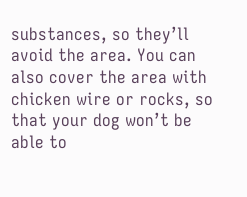substances, so they’ll avoid the area. You can also cover the area with chicken wire or rocks, so that your dog won’t be able to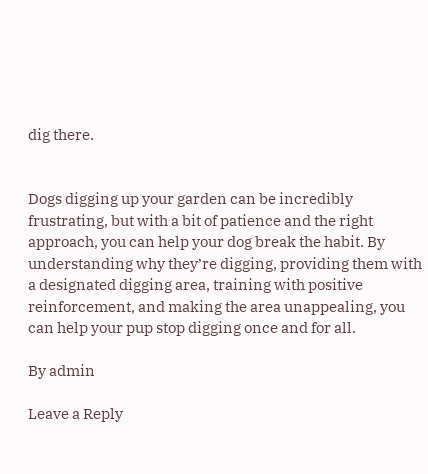dig there.


Dogs digging up your garden can be incredibly frustrating, but with a bit of patience and the right approach, you can help your dog break the habit. By understanding why they’re digging, providing them with a designated digging area, training with positive reinforcement, and making the area unappealing, you can help your pup stop digging once and for all.

By admin

Leave a Reply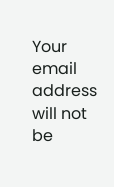Your email address will not be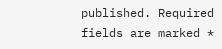published. Required fields are marked *